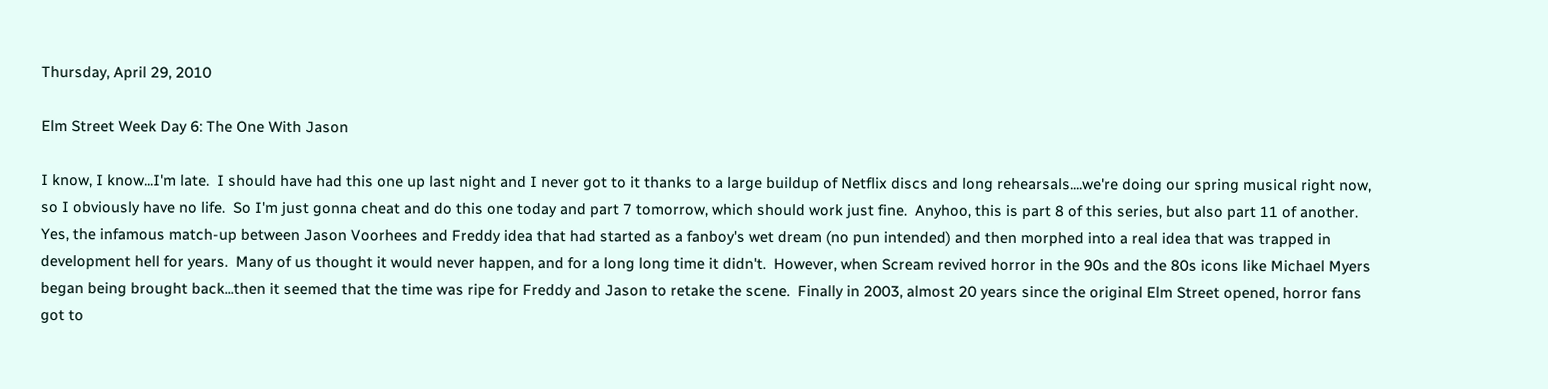Thursday, April 29, 2010

Elm Street Week Day 6: The One With Jason

I know, I know...I'm late.  I should have had this one up last night and I never got to it thanks to a large buildup of Netflix discs and long rehearsals....we're doing our spring musical right now, so I obviously have no life.  So I'm just gonna cheat and do this one today and part 7 tomorrow, which should work just fine.  Anyhoo, this is part 8 of this series, but also part 11 of another.  Yes, the infamous match-up between Jason Voorhees and Freddy idea that had started as a fanboy's wet dream (no pun intended) and then morphed into a real idea that was trapped in development hell for years.  Many of us thought it would never happen, and for a long long time it didn't.  However, when Scream revived horror in the 90s and the 80s icons like Michael Myers began being brought back...then it seemed that the time was ripe for Freddy and Jason to retake the scene.  Finally in 2003, almost 20 years since the original Elm Street opened, horror fans got to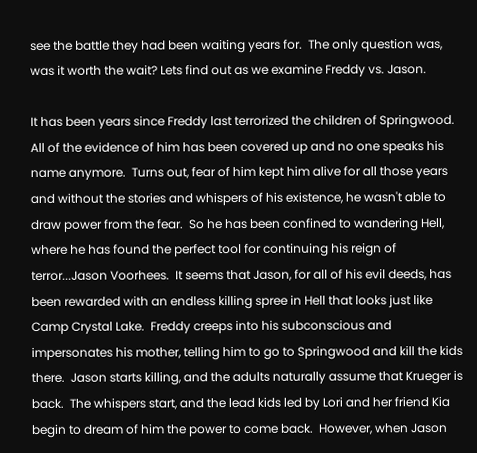see the battle they had been waiting years for.  The only question was, was it worth the wait? Lets find out as we examine Freddy vs. Jason.

It has been years since Freddy last terrorized the children of Springwood.  All of the evidence of him has been covered up and no one speaks his name anymore.  Turns out, fear of him kept him alive for all those years and without the stories and whispers of his existence, he wasn't able to draw power from the fear.  So he has been confined to wandering Hell, where he has found the perfect tool for continuing his reign of terror...Jason Voorhees.  It seems that Jason, for all of his evil deeds, has been rewarded with an endless killing spree in Hell that looks just like Camp Crystal Lake.  Freddy creeps into his subconscious and impersonates his mother, telling him to go to Springwood and kill the kids there.  Jason starts killing, and the adults naturally assume that Krueger is back.  The whispers start, and the lead kids led by Lori and her friend Kia begin to dream of him the power to come back.  However, when Jason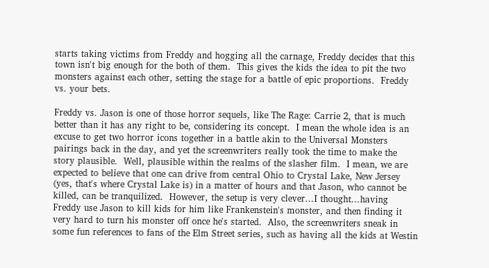starts taking victims from Freddy and hogging all the carnage, Freddy decides that this town isn't big enough for the both of them.  This gives the kids the idea to pit the two monsters against each other, setting the stage for a battle of epic proportions.  Freddy vs. your bets.

Freddy vs. Jason is one of those horror sequels, like The Rage: Carrie 2, that is much better than it has any right to be, considering its concept.  I mean the whole idea is an excuse to get two horror icons together in a battle akin to the Universal Monsters pairings back in the day, and yet the screenwriters really took the time to make the story plausible.  Well, plausible within the realms of the slasher film.  I mean, we are expected to believe that one can drive from central Ohio to Crystal Lake, New Jersey (yes, that's where Crystal Lake is) in a matter of hours and that Jason, who cannot be killed, can be tranquilized.  However, the setup is very clever...I thought...having Freddy use Jason to kill kids for him like Frankenstein's monster, and then finding it very hard to turn his monster off once he's started.  Also, the screenwriters sneak in some fun references to fans of the Elm Street series, such as having all the kids at Westin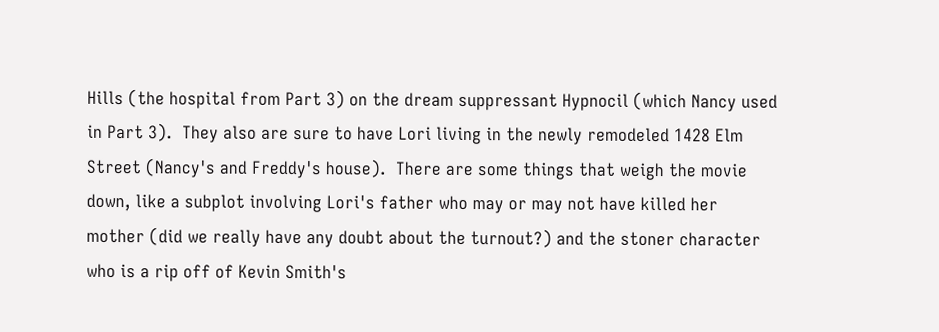Hills (the hospital from Part 3) on the dream suppressant Hypnocil (which Nancy used in Part 3).  They also are sure to have Lori living in the newly remodeled 1428 Elm Street (Nancy's and Freddy's house).  There are some things that weigh the movie down, like a subplot involving Lori's father who may or may not have killed her mother (did we really have any doubt about the turnout?) and the stoner character who is a rip off of Kevin Smith's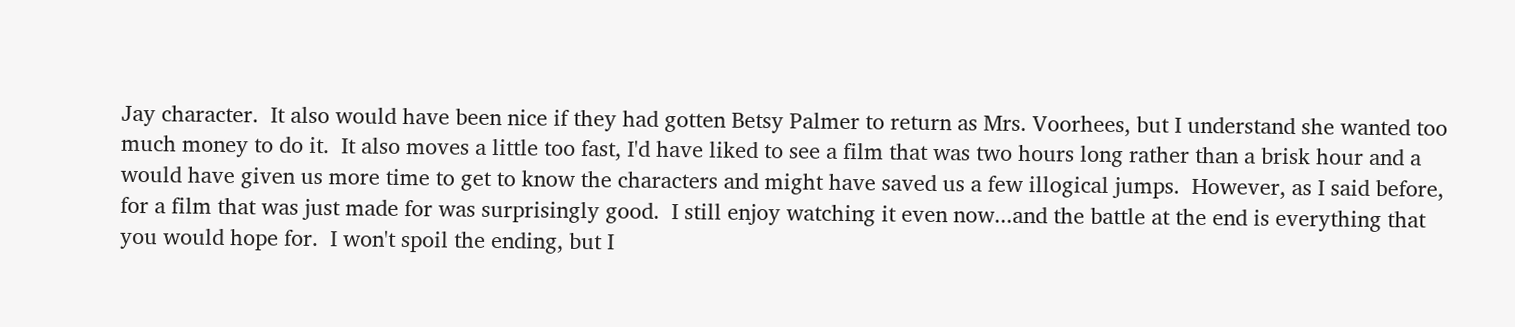Jay character.  It also would have been nice if they had gotten Betsy Palmer to return as Mrs. Voorhees, but I understand she wanted too much money to do it.  It also moves a little too fast, I'd have liked to see a film that was two hours long rather than a brisk hour and a would have given us more time to get to know the characters and might have saved us a few illogical jumps.  However, as I said before, for a film that was just made for was surprisingly good.  I still enjoy watching it even now...and the battle at the end is everything that you would hope for.  I won't spoil the ending, but I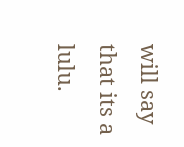will say that its a lulu.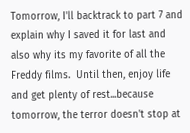Tomorrow, I'll backtrack to part 7 and explain why I saved it for last and also why its my favorite of all the Freddy films.  Until then, enjoy life and get plenty of rest...because tomorrow, the terror doesn't stop at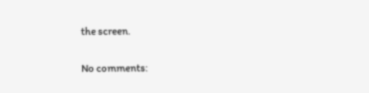the screen.

No comments: